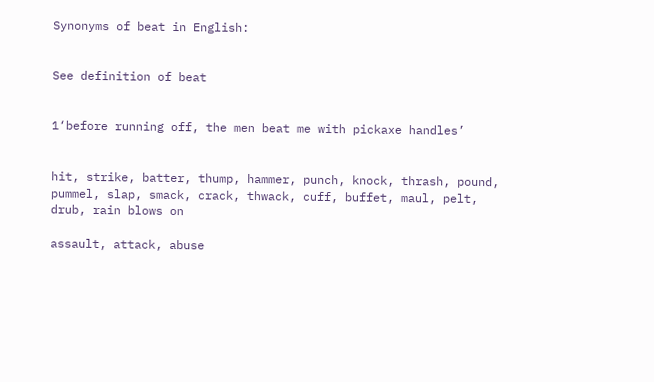Synonyms of beat in English:


See definition of beat


1‘before running off, the men beat me with pickaxe handles’


hit, strike, batter, thump, hammer, punch, knock, thrash, pound, pummel, slap, smack, crack, thwack, cuff, buffet, maul, pelt, drub, rain blows on

assault, attack, abuse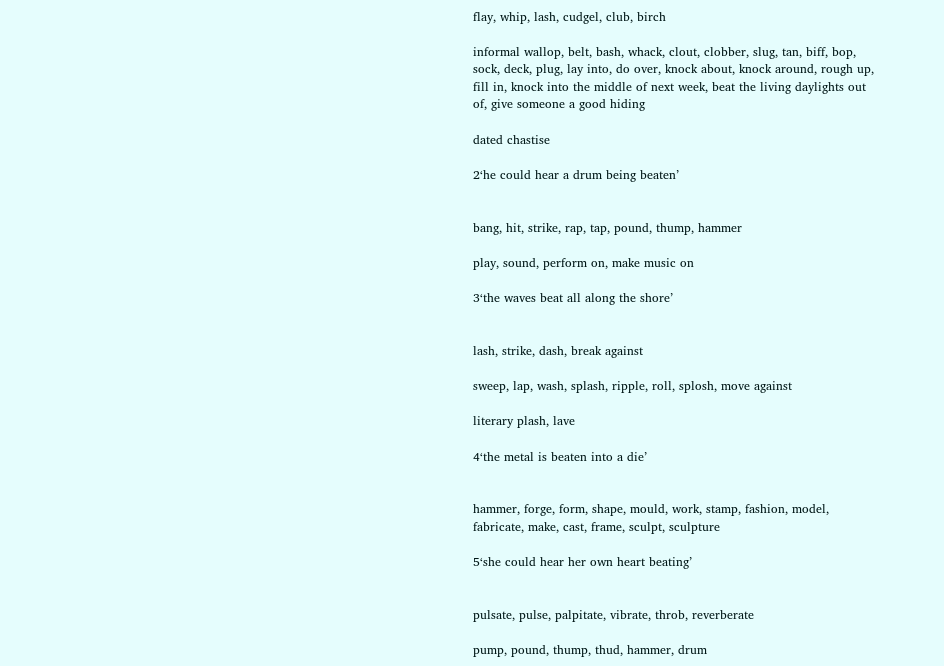flay, whip, lash, cudgel, club, birch

informal wallop, belt, bash, whack, clout, clobber, slug, tan, biff, bop, sock, deck, plug, lay into, do over, knock about, knock around, rough up, fill in, knock into the middle of next week, beat the living daylights out of, give someone a good hiding

dated chastise

2‘he could hear a drum being beaten’


bang, hit, strike, rap, tap, pound, thump, hammer

play, sound, perform on, make music on

3‘the waves beat all along the shore’


lash, strike, dash, break against

sweep, lap, wash, splash, ripple, roll, splosh, move against

literary plash, lave

4‘the metal is beaten into a die’


hammer, forge, form, shape, mould, work, stamp, fashion, model, fabricate, make, cast, frame, sculpt, sculpture

5‘she could hear her own heart beating’


pulsate, pulse, palpitate, vibrate, throb, reverberate

pump, pound, thump, thud, hammer, drum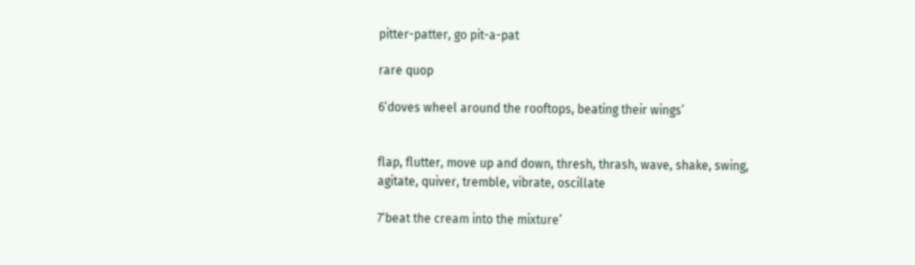pitter-patter, go pit-a-pat

rare quop

6‘doves wheel around the rooftops, beating their wings’


flap, flutter, move up and down, thresh, thrash, wave, shake, swing, agitate, quiver, tremble, vibrate, oscillate

7‘beat the cream into the mixture’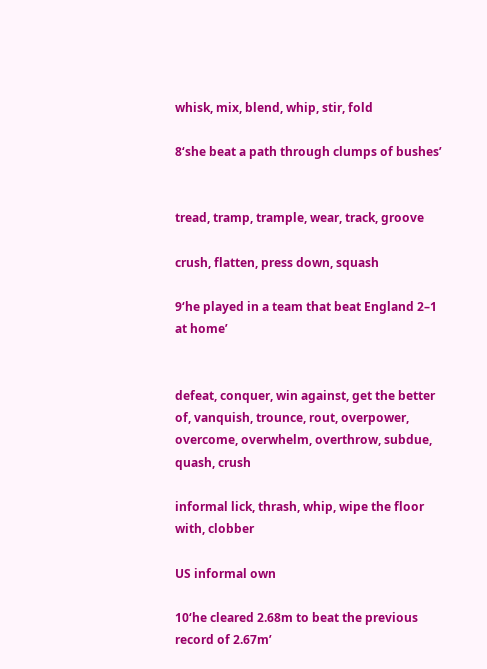whisk, mix, blend, whip, stir, fold

8‘she beat a path through clumps of bushes’


tread, tramp, trample, wear, track, groove

crush, flatten, press down, squash

9‘he played in a team that beat England 2–1 at home’


defeat, conquer, win against, get the better of, vanquish, trounce, rout, overpower, overcome, overwhelm, overthrow, subdue, quash, crush

informal lick, thrash, whip, wipe the floor with, clobber

US informal own

10‘he cleared 2.68m to beat the previous record of 2.67m’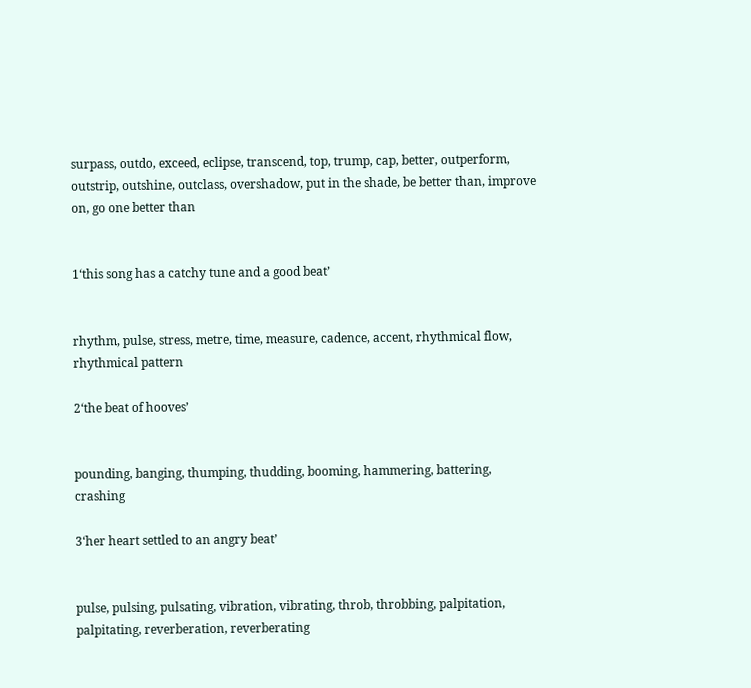surpass, outdo, exceed, eclipse, transcend, top, trump, cap, better, outperform, outstrip, outshine, outclass, overshadow, put in the shade, be better than, improve on, go one better than


1‘this song has a catchy tune and a good beat’


rhythm, pulse, stress, metre, time, measure, cadence, accent, rhythmical flow, rhythmical pattern

2‘the beat of hooves’


pounding, banging, thumping, thudding, booming, hammering, battering, crashing

3‘her heart settled to an angry beat’


pulse, pulsing, pulsating, vibration, vibrating, throb, throbbing, palpitation, palpitating, reverberation, reverberating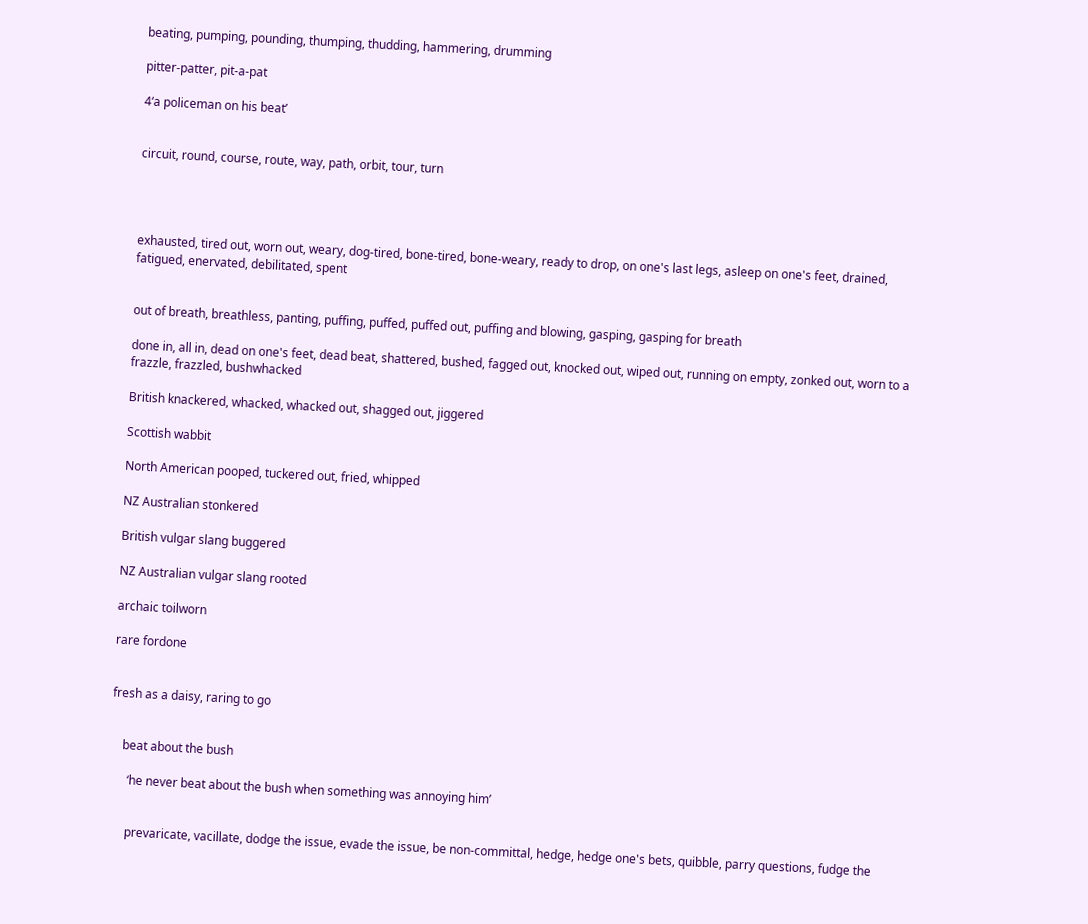beating, pumping, pounding, thumping, thudding, hammering, drumming

pitter-patter, pit-a-pat

4‘a policeman on his beat’


circuit, round, course, route, way, path, orbit, tour, turn




exhausted, tired out, worn out, weary, dog-tired, bone-tired, bone-weary, ready to drop, on one's last legs, asleep on one's feet, drained, fatigued, enervated, debilitated, spent


out of breath, breathless, panting, puffing, puffed, puffed out, puffing and blowing, gasping, gasping for breath

done in, all in, dead on one's feet, dead beat, shattered, bushed, fagged out, knocked out, wiped out, running on empty, zonked out, worn to a frazzle, frazzled, bushwhacked

British knackered, whacked, whacked out, shagged out, jiggered

Scottish wabbit

North American pooped, tuckered out, fried, whipped

NZ Australian stonkered

British vulgar slang buggered

NZ Australian vulgar slang rooted

archaic toilworn

rare fordone


fresh as a daisy, raring to go


    beat about the bush

      ‘he never beat about the bush when something was annoying him’


      prevaricate, vacillate, dodge the issue, evade the issue, be non-committal, hedge, hedge one's bets, quibble, parry questions, fudge the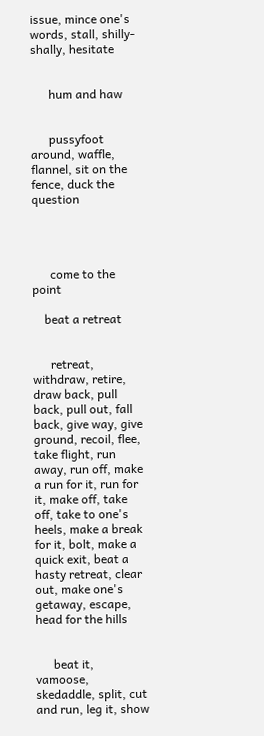issue, mince one's words, stall, shilly-shally, hesitate


      hum and haw


      pussyfoot around, waffle, flannel, sit on the fence, duck the question




      come to the point

    beat a retreat


      retreat, withdraw, retire, draw back, pull back, pull out, fall back, give way, give ground, recoil, flee, take flight, run away, run off, make a run for it, run for it, make off, take off, take to one's heels, make a break for it, bolt, make a quick exit, beat a hasty retreat, clear out, make one's getaway, escape, head for the hills


      beat it, vamoose, skedaddle, split, cut and run, leg it, show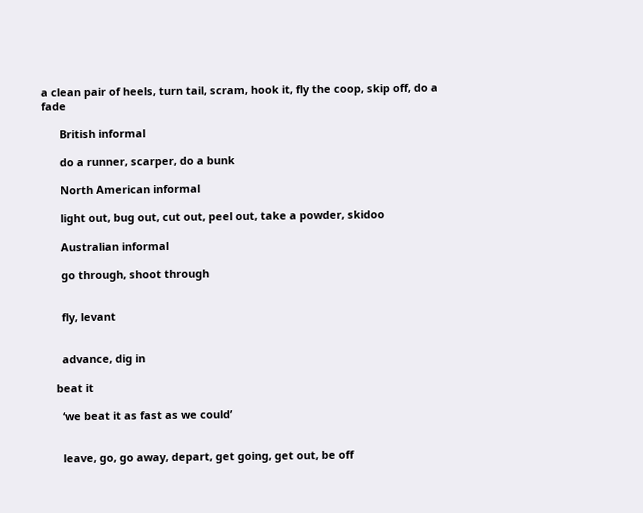a clean pair of heels, turn tail, scram, hook it, fly the coop, skip off, do a fade

      British informal

      do a runner, scarper, do a bunk

      North American informal

      light out, bug out, cut out, peel out, take a powder, skidoo

      Australian informal

      go through, shoot through


      fly, levant


      advance, dig in

    beat it

      ‘we beat it as fast as we could’


      leave, go, go away, depart, get going, get out, be off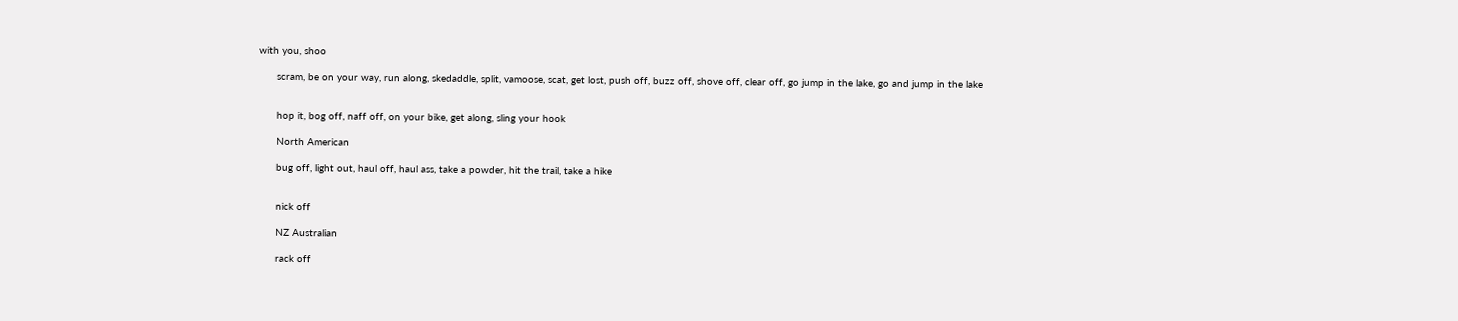with you, shoo

      scram, be on your way, run along, skedaddle, split, vamoose, scat, get lost, push off, buzz off, shove off, clear off, go jump in the lake, go and jump in the lake


      hop it, bog off, naff off, on your bike, get along, sling your hook

      North American

      bug off, light out, haul off, haul ass, take a powder, hit the trail, take a hike


      nick off

      NZ Australian

      rack off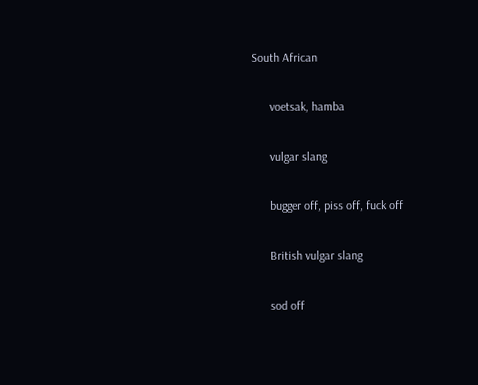South African

      voetsak, hamba

      vulgar slang

      bugger off, piss off, fuck off

      British vulgar slang

      sod off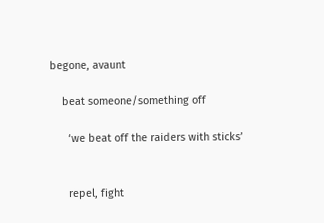begone, avaunt

    beat someone/something off

      ‘we beat off the raiders with sticks’


      repel, fight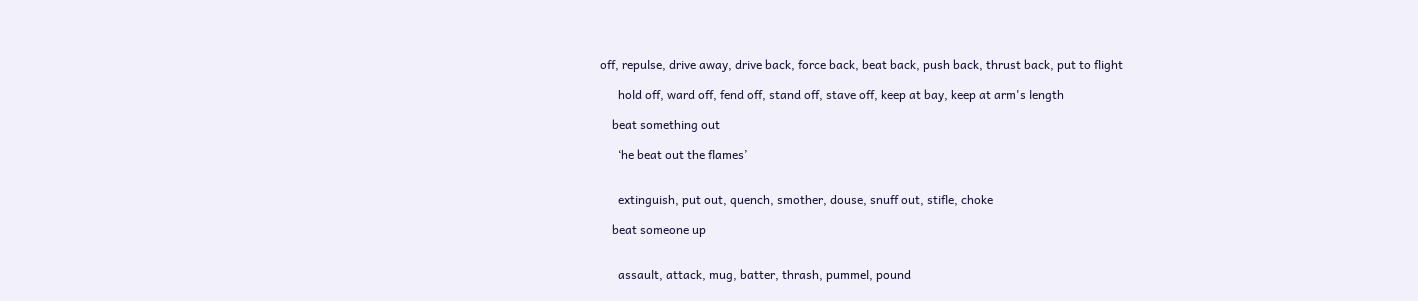off, repulse, drive away, drive back, force back, beat back, push back, thrust back, put to flight

      hold off, ward off, fend off, stand off, stave off, keep at bay, keep at arm's length

    beat something out

      ‘he beat out the flames’


      extinguish, put out, quench, smother, douse, snuff out, stifle, choke

    beat someone up


      assault, attack, mug, batter, thrash, pummel, pound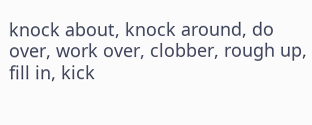knock about, knock around, do over, work over, clobber, rough up, fill in, kick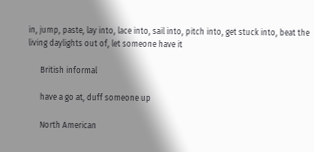in, jump, paste, lay into, lace into, sail into, pitch into, get stuck into, beat the living daylights out of, let someone have it

      British informal

      have a go at, duff someone up

      North American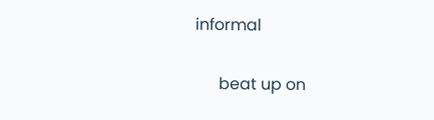informal

      beat up on